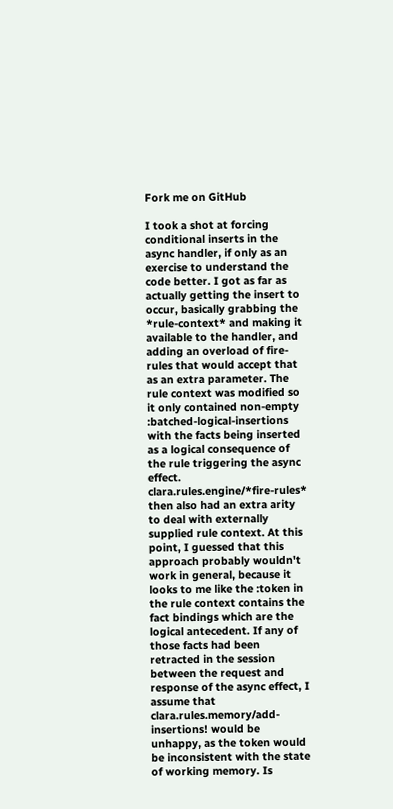Fork me on GitHub

I took a shot at forcing conditional inserts in the async handler, if only as an exercise to understand the code better. I got as far as actually getting the insert to occur, basically grabbing the *rule-context* and making it available to the handler, and adding an overload of fire-rules that would accept that as an extra parameter. The rule context was modified so it only contained non-empty :batched-logical-insertions with the facts being inserted as a logical consequence of the rule triggering the async effect. clara.rules.engine/*fire-rules* then also had an extra arity to deal with externally supplied rule context. At this point, I guessed that this approach probably wouldn't work in general, because it looks to me like the :token in the rule context contains the fact bindings which are the logical antecedent. If any of those facts had been retracted in the session between the request and response of the async effect, I assume that clara.rules.memory/add-insertions! would be unhappy, as the token would be inconsistent with the state of working memory. Is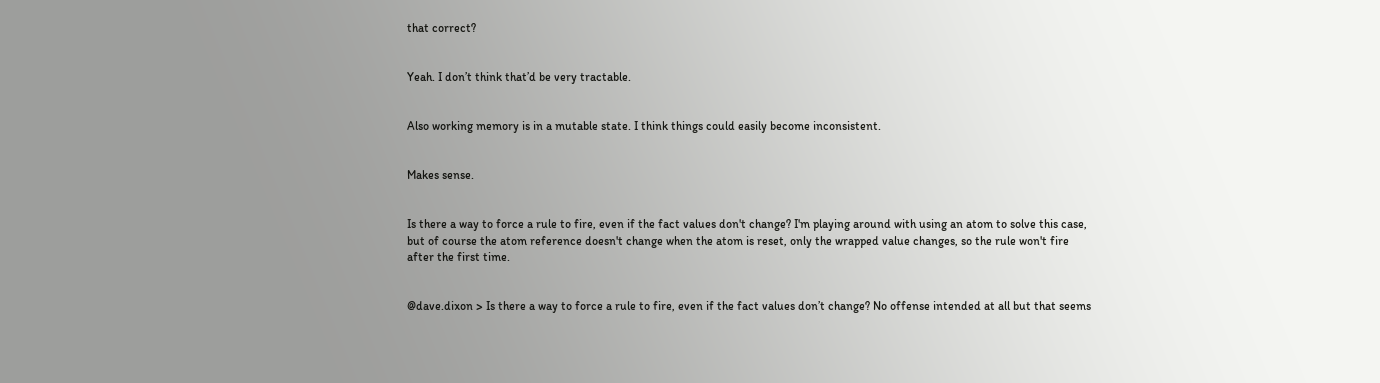that correct?


Yeah. I don’t think that’d be very tractable.


Also working memory is in a mutable state. I think things could easily become inconsistent.


Makes sense.


Is there a way to force a rule to fire, even if the fact values don't change? I'm playing around with using an atom to solve this case, but of course the atom reference doesn't change when the atom is reset, only the wrapped value changes, so the rule won't fire after the first time.


@dave.dixon > Is there a way to force a rule to fire, even if the fact values don’t change? No offense intended at all but that seems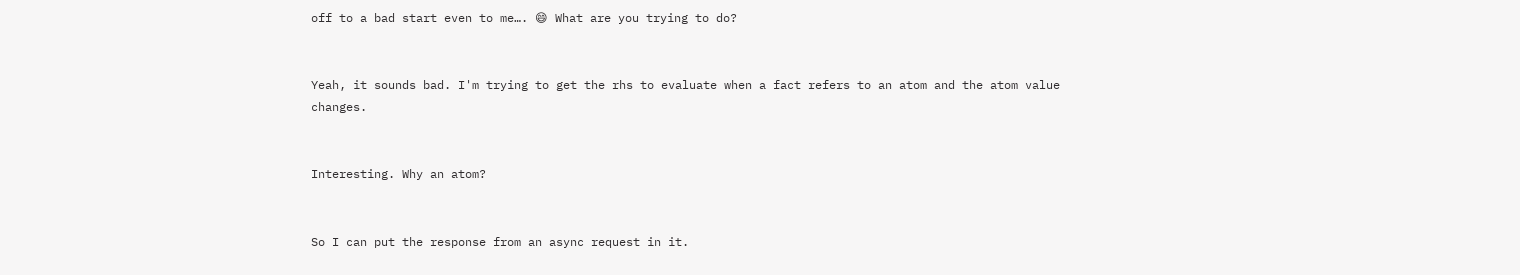off to a bad start even to me…. 😄 What are you trying to do?


Yeah, it sounds bad. I'm trying to get the rhs to evaluate when a fact refers to an atom and the atom value changes.


Interesting. Why an atom?


So I can put the response from an async request in it.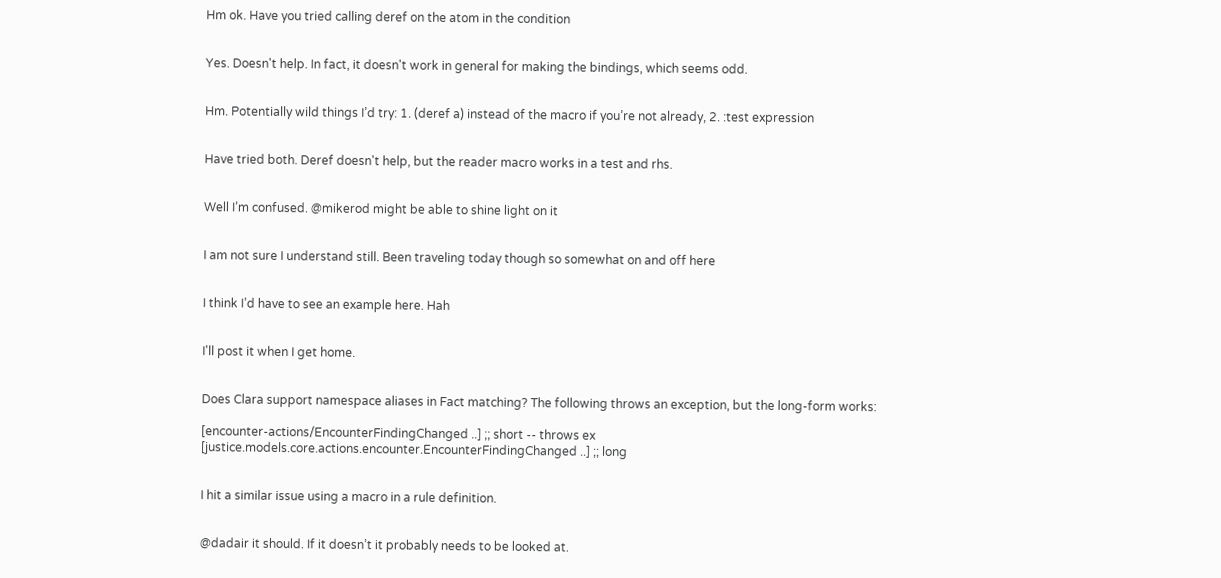Hm ok. Have you tried calling deref on the atom in the condition


Yes. Doesn't help. In fact, it doesn't work in general for making the bindings, which seems odd.


Hm. Potentially wild things I’d try: 1. (deref a) instead of the macro if you’re not already, 2. :test expression


Have tried both. Deref doesn't help, but the reader macro works in a test and rhs.


Well I’m confused. @mikerod might be able to shine light on it


I am not sure I understand still. Been traveling today though so somewhat on and off here


I think I’d have to see an example here. Hah


I'll post it when I get home.


Does Clara support namespace aliases in Fact matching? The following throws an exception, but the long-form works:

[encounter-actions/EncounterFindingChanged ..] ;; short -- throws ex
[justice.models.core.actions.encounter.EncounterFindingChanged ..] ;; long


I hit a similar issue using a macro in a rule definition.


@dadair it should. If it doesn’t it probably needs to be looked at.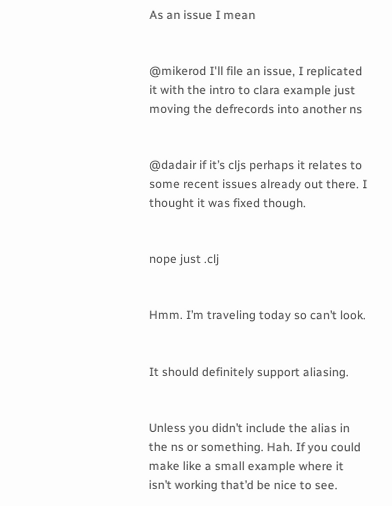As an issue I mean


@mikerod I'll file an issue, I replicated it with the intro to clara example just moving the defrecords into another ns


@dadair if it’s cljs perhaps it relates to some recent issues already out there. I thought it was fixed though.


nope just .clj


Hmm. I’m traveling today so can’t look.


It should definitely support aliasing.


Unless you didn’t include the alias in the ns or something. Hah. If you could make like a small example where it isn’t working that’d be nice to see.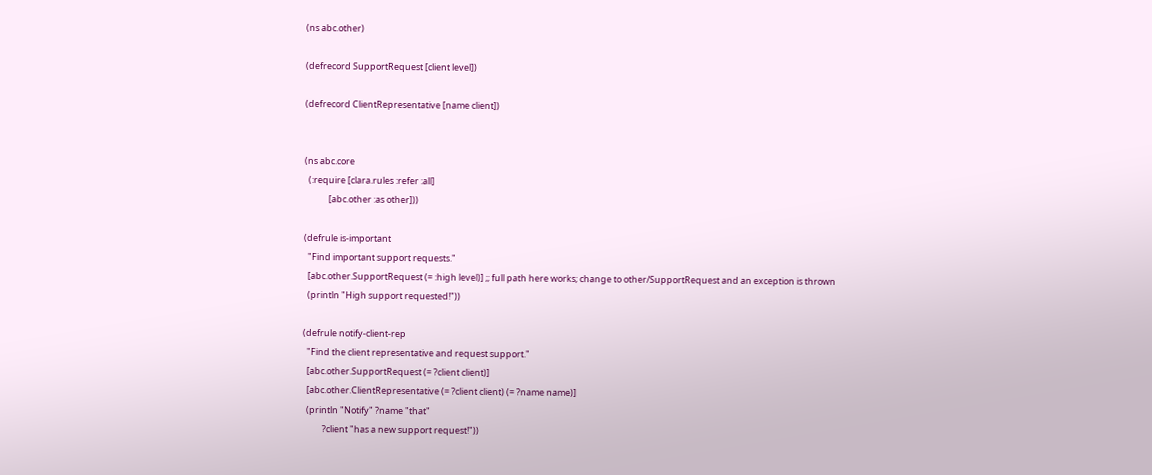(ns abc.other)

(defrecord SupportRequest [client level])

(defrecord ClientRepresentative [name client])


(ns abc.core
  (:require [clara.rules :refer :all]
            [abc.other :as other]))

(defrule is-important
  "Find important support requests."
  [abc.other.SupportRequest (= :high level)] ;; full path here works; change to other/SupportRequest and an exception is thrown
  (println "High support requested!"))

(defrule notify-client-rep
  "Find the client representative and request support."
  [abc.other.SupportRequest (= ?client client)]
  [abc.other.ClientRepresentative (= ?client client) (= ?name name)]
  (println "Notify" ?name "that"
          ?client "has a new support request!"))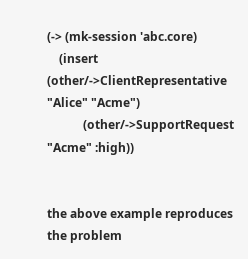(-> (mk-session 'abc.core)
    (insert (other/->ClientRepresentative "Alice" "Acme")
            (other/->SupportRequest "Acme" :high))


the above example reproduces the problem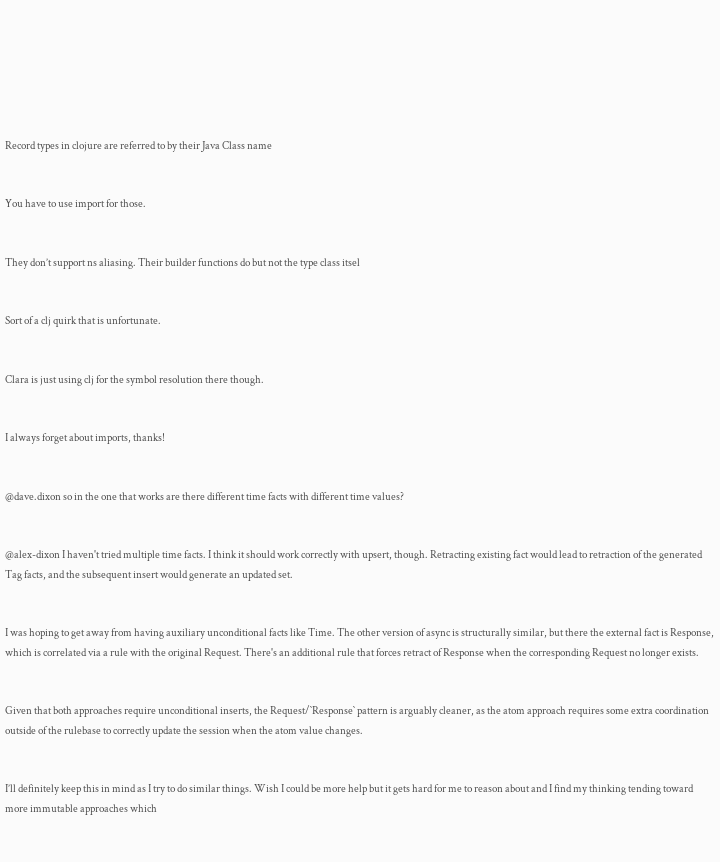Record types in clojure are referred to by their Java Class name


You have to use import for those.


They don’t support ns aliasing. Their builder functions do but not the type class itsel


Sort of a clj quirk that is unfortunate.


Clara is just using clj for the symbol resolution there though.


I always forget about imports, thanks!


@dave.dixon so in the one that works are there different time facts with different time values?


@alex-dixon I haven't tried multiple time facts. I think it should work correctly with upsert, though. Retracting existing fact would lead to retraction of the generated Tag facts, and the subsequent insert would generate an updated set.


I was hoping to get away from having auxiliary unconditional facts like Time. The other version of async is structurally similar, but there the external fact is Response, which is correlated via a rule with the original Request. There's an additional rule that forces retract of Response when the corresponding Request no longer exists.


Given that both approaches require unconditional inserts, the Request/`Response` pattern is arguably cleaner, as the atom approach requires some extra coordination outside of the rulebase to correctly update the session when the atom value changes.


I’ll definitely keep this in mind as I try to do similar things. Wish I could be more help but it gets hard for me to reason about and I find my thinking tending toward more immutable approaches which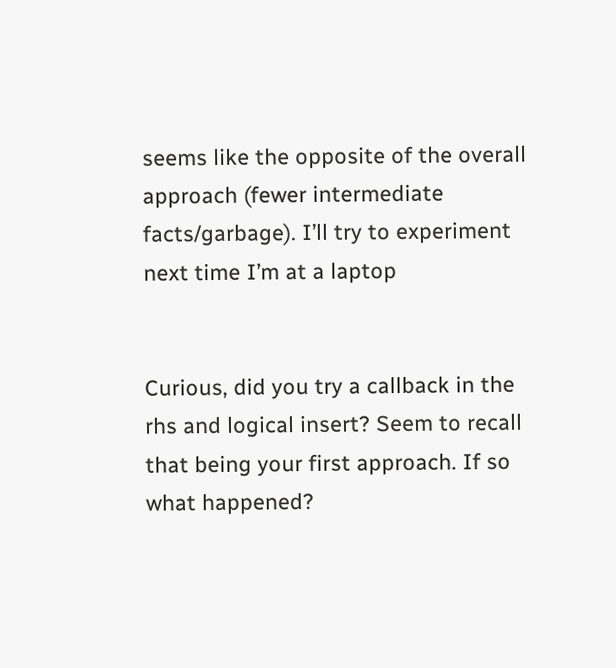seems like the opposite of the overall approach (fewer intermediate facts/garbage). I’ll try to experiment next time I’m at a laptop


Curious, did you try a callback in the rhs and logical insert? Seem to recall that being your first approach. If so what happened?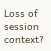Loss of session context?